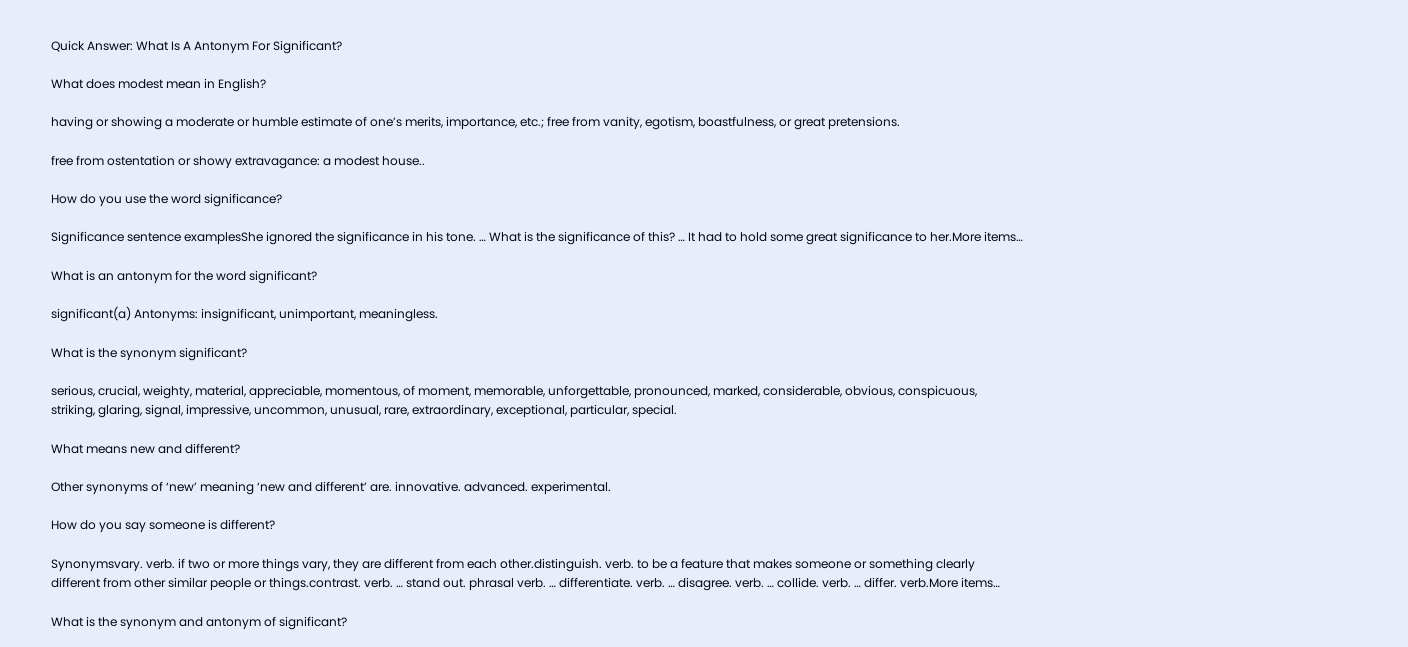Quick Answer: What Is A Antonym For Significant?

What does modest mean in English?

having or showing a moderate or humble estimate of one’s merits, importance, etc.; free from vanity, egotism, boastfulness, or great pretensions.

free from ostentation or showy extravagance: a modest house..

How do you use the word significance?

Significance sentence examplesShe ignored the significance in his tone. … What is the significance of this? … It had to hold some great significance to her.More items…

What is an antonym for the word significant?

significant(a) Antonyms: insignificant, unimportant, meaningless.

What is the synonym significant?

serious, crucial, weighty, material, appreciable, momentous, of moment, memorable, unforgettable, pronounced, marked, considerable, obvious, conspicuous, striking, glaring, signal, impressive, uncommon, unusual, rare, extraordinary, exceptional, particular, special.

What means new and different?

Other synonyms of ‘new’ meaning ‘new and different’ are. innovative. advanced. experimental.

How do you say someone is different?

Synonymsvary. verb. if two or more things vary, they are different from each other.distinguish. verb. to be a feature that makes someone or something clearly different from other similar people or things.contrast. verb. … stand out. phrasal verb. … differentiate. verb. … disagree. verb. … collide. verb. … differ. verb.More items…

What is the synonym and antonym of significant?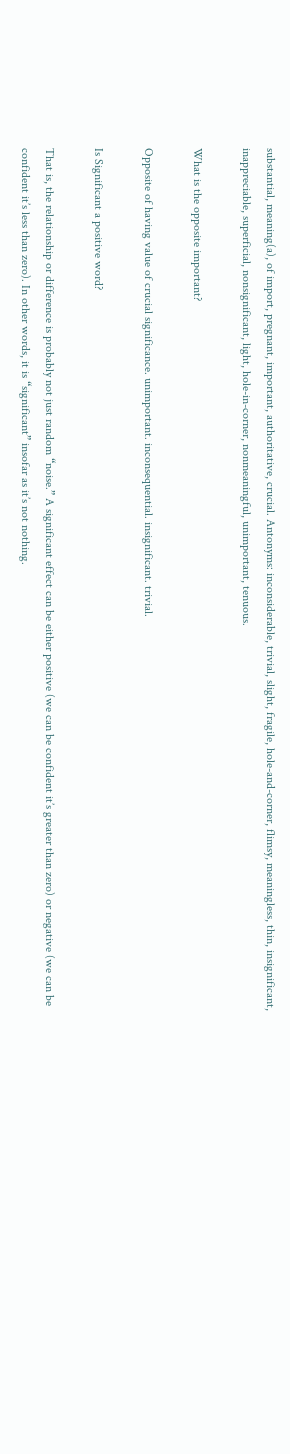substantial, meaning(a), of import, pregnant, important, authoritative, crucial. Antonyms: inconsiderable, trivial, slight, fragile, hole-and-corner, flimsy, meaningless, thin, insignificant, inappreciable, superficial, nonsignificant, light, hole-in-corner, nonmeaningful, unimportant, tenuous.

What is the opposite important?

Opposite of having value of crucial significance. unimportant. inconsequential. insignificant. trivial.

Is Significant a positive word?

That is, the relationship or difference is probably not just random “noise.” A significant effect can be either positive (we can be confident it’s greater than zero) or negative (we can be confident it’s less than zero). In other words, it is “significant” insofar as it’s not nothing.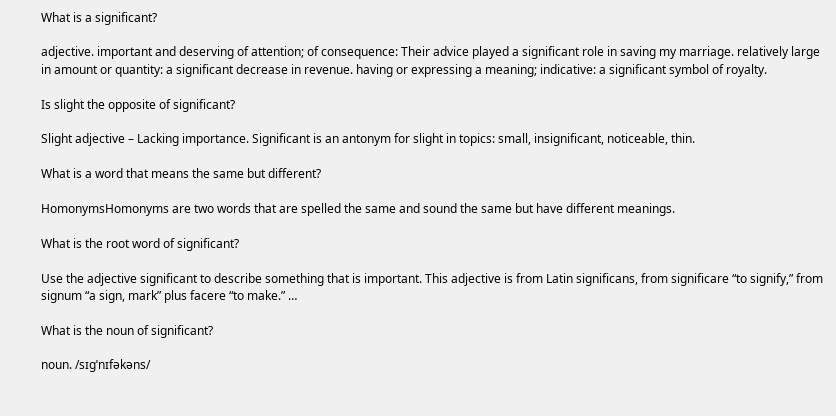What is a significant?

adjective. important and deserving of attention; of consequence: Their advice played a significant role in saving my marriage. relatively large in amount or quantity: a significant decrease in revenue. having or expressing a meaning; indicative: a significant symbol of royalty.

Is slight the opposite of significant?

Slight adjective – Lacking importance. Significant is an antonym for slight in topics: small, insignificant, noticeable, thin.

What is a word that means the same but different?

HomonymsHomonyms are two words that are spelled the same and sound the same but have different meanings.

What is the root word of significant?

Use the adjective significant to describe something that is important. This adjective is from Latin significans, from significare “to signify,” from signum “a sign, mark” plus facere “to make.” …

What is the noun of significant?

noun. /sɪɡˈnɪfəkəns/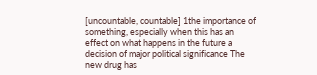[uncountable, countable] 1the importance of something, especially when this has an effect on what happens in the future a decision of major political significance The new drug has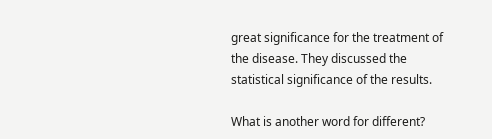great significance for the treatment of the disease. They discussed the statistical significance of the results.

What is another word for different?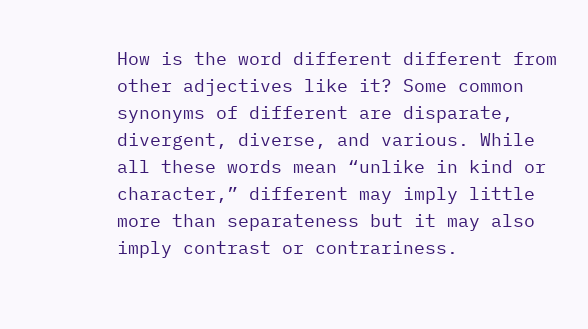How is the word different different from other adjectives like it? Some common synonyms of different are disparate, divergent, diverse, and various. While all these words mean “unlike in kind or character,” different may imply little more than separateness but it may also imply contrast or contrariness.